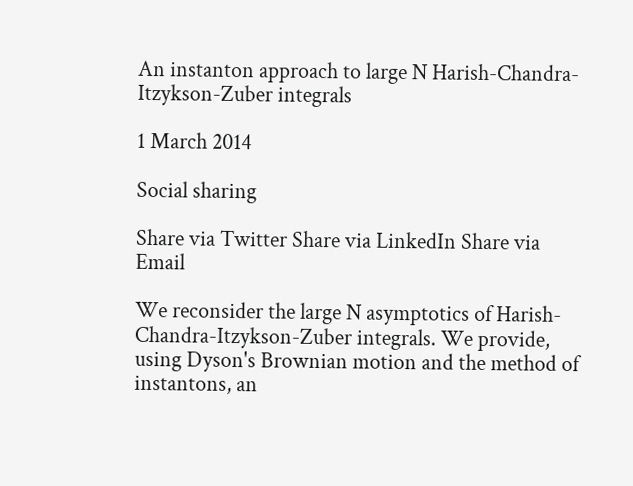An instanton approach to large N Harish-Chandra-Itzykson-Zuber integrals

1 March 2014

Social sharing

Share via Twitter Share via LinkedIn Share via Email

We reconsider the large N asymptotics of Harish-Chandra-Itzykson-Zuber integrals. We provide, using Dyson's Brownian motion and the method of instantons, an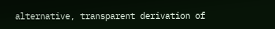alternative, transparent derivation of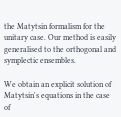the Matytsin formalism for the unitary case. Our method is easily generalised to the orthogonal and symplectic ensembles.

We obtain an explicit solution of Matytsin's equations in the case of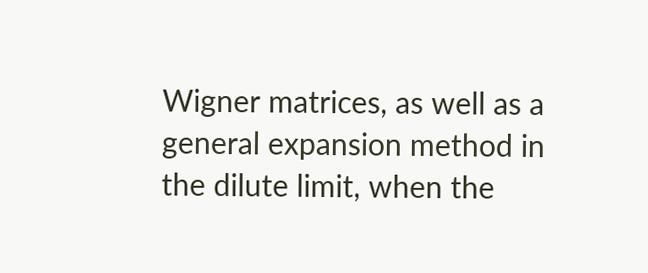Wigner matrices, as well as a general expansion method in the dilute limit, when the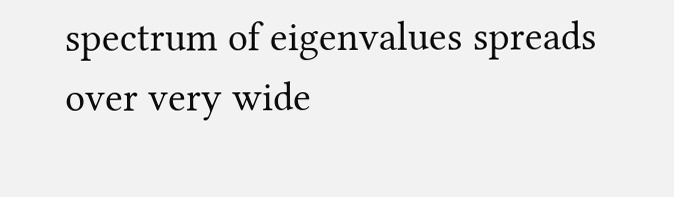spectrum of eigenvalues spreads over very wide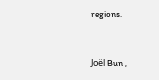regions.


Joël Bun ,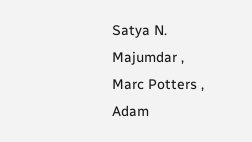Satya N. Majumdar , Marc Potters , Adam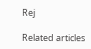Rej

Related articles